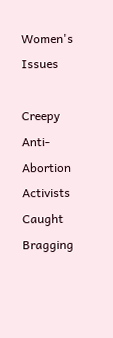Women's Issues

Creepy Anti-Abortion Activists Caught Bragging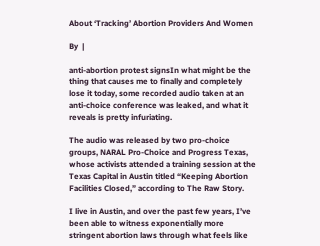About ‘Tracking’ Abortion Providers And Women

By  |

anti-abortion protest signsIn what might be the thing that causes me to finally and completely lose it today, some recorded audio taken at an anti-choice conference was leaked, and what it reveals is pretty infuriating.

The audio was released by two pro-choice groups, NARAL Pro-Choice and Progress Texas, whose activists attended a training session at the Texas Capital in Austin titled “Keeping Abortion Facilities Closed,” according to The Raw Story.

I live in Austin, and over the past few years, I’ve been able to witness exponentially more stringent abortion laws through what feels like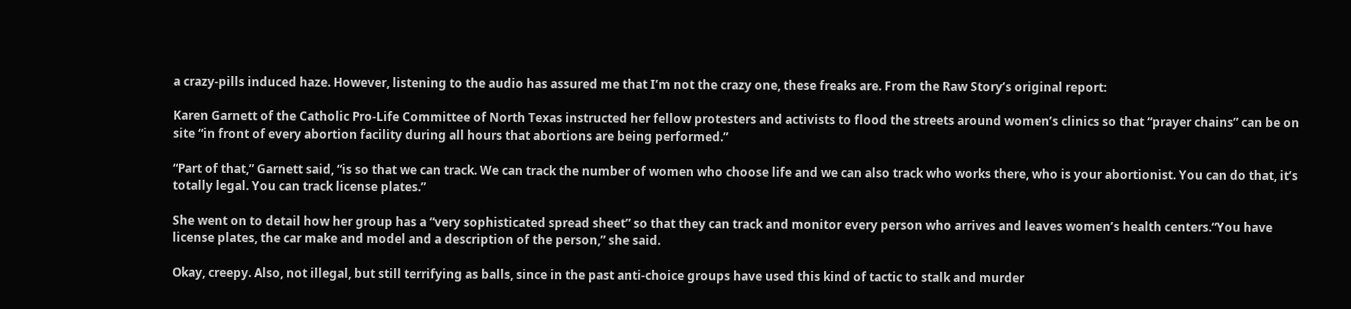a crazy-pills induced haze. However, listening to the audio has assured me that I’m not the crazy one, these freaks are. From the Raw Story’s original report:

Karen Garnett of the Catholic Pro-Life Committee of North Texas instructed her fellow protesters and activists to flood the streets around women’s clinics so that “prayer chains” can be on site “in front of every abortion facility during all hours that abortions are being performed.”

“Part of that,” Garnett said, “is so that we can track. We can track the number of women who choose life and we can also track who works there, who is your abortionist. You can do that, it’s totally legal. You can track license plates.”

She went on to detail how her group has a “very sophisticated spread sheet” so that they can track and monitor every person who arrives and leaves women’s health centers.“You have license plates, the car make and model and a description of the person,” she said.

Okay, creepy. Also, not illegal, but still terrifying as balls, since in the past anti-choice groups have used this kind of tactic to stalk and murder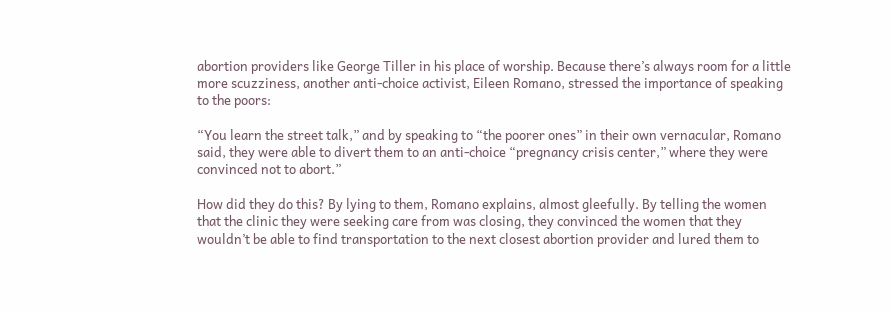abortion providers like George Tiller in his place of worship. Because there’s always room for a little more scuzziness, another anti-choice activist, Eileen Romano, stressed the importance of speaking to the poors:

“You learn the street talk,” and by speaking to “the poorer ones” in their own vernacular, Romano said, they were able to divert them to an anti-choice “pregnancy crisis center,” where they were convinced not to abort.”

How did they do this? By lying to them, Romano explains, almost gleefully. By telling the women that the clinic they were seeking care from was closing, they convinced the women that they wouldn’t be able to find transportation to the next closest abortion provider and lured them to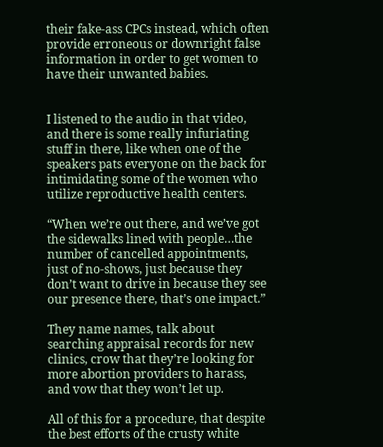their fake-ass CPCs instead, which often provide erroneous or downright false information in order to get women to have their unwanted babies.


I listened to the audio in that video, and there is some really infuriating stuff in there, like when one of the speakers pats everyone on the back for intimidating some of the women who utilize reproductive health centers.

“When we’re out there, and we’ve got the sidewalks lined with people…the number of cancelled appointments, just of no-shows, just because they don’t want to drive in because they see our presence there, that’s one impact.”

They name names, talk about searching appraisal records for new clinics, crow that they’re looking for more abortion providers to harass, and vow that they won’t let up.

All of this for a procedure, that despite the best efforts of the crusty white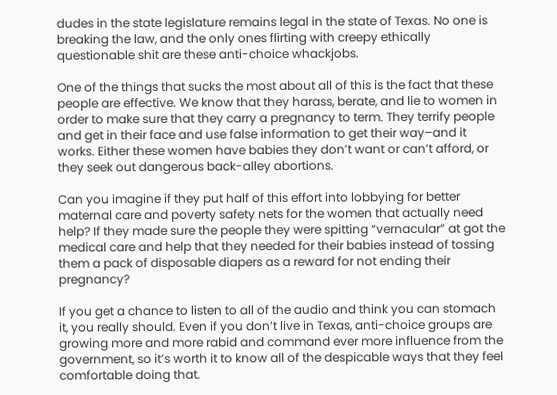dudes in the state legislature remains legal in the state of Texas. No one is breaking the law, and the only ones flirting with creepy ethically questionable shit are these anti-choice whackjobs.

One of the things that sucks the most about all of this is the fact that these people are effective. We know that they harass, berate, and lie to women in order to make sure that they carry a pregnancy to term. They terrify people and get in their face and use false information to get their way–and it works. Either these women have babies they don’t want or can’t afford, or they seek out dangerous back-alley abortions.

Can you imagine if they put half of this effort into lobbying for better maternal care and poverty safety nets for the women that actually need help? If they made sure the people they were spitting “vernacular” at got the medical care and help that they needed for their babies instead of tossing them a pack of disposable diapers as a reward for not ending their pregnancy?

If you get a chance to listen to all of the audio and think you can stomach it, you really should. Even if you don’t live in Texas, anti-choice groups are growing more and more rabid and command ever more influence from the government, so it’s worth it to know all of the despicable ways that they feel comfortable doing that.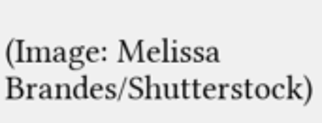(Image: Melissa Brandes/Shutterstock)